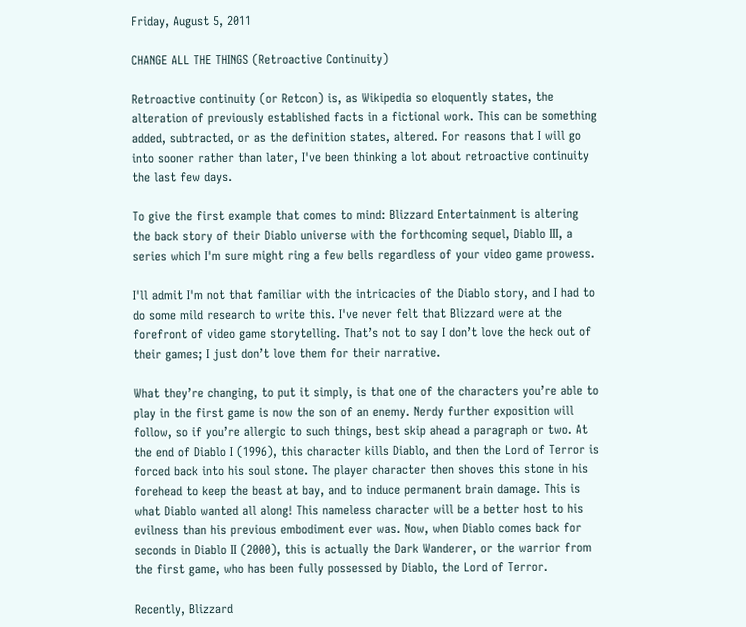Friday, August 5, 2011

CHANGE ALL THE THINGS (Retroactive Continuity)

Retroactive continuity (or Retcon) is, as Wikipedia so eloquently states, the alteration of previously established facts in a fictional work. This can be something added, subtracted, or as the definition states, altered. For reasons that I will go into sooner rather than later, I've been thinking a lot about retroactive continuity the last few days.

To give the first example that comes to mind: Blizzard Entertainment is altering the back story of their Diablo universe with the forthcoming sequel, Diablo III, a series which I'm sure might ring a few bells regardless of your video game prowess.

I'll admit I'm not that familiar with the intricacies of the Diablo story, and I had to do some mild research to write this. I've never felt that Blizzard were at the forefront of video game storytelling. That’s not to say I don’t love the heck out of their games; I just don’t love them for their narrative.

What they’re changing, to put it simply, is that one of the characters you’re able to play in the first game is now the son of an enemy. Nerdy further exposition will follow, so if you’re allergic to such things, best skip ahead a paragraph or two. At the end of Diablo I (1996), this character kills Diablo, and then the Lord of Terror is forced back into his soul stone. The player character then shoves this stone in his forehead to keep the beast at bay, and to induce permanent brain damage. This is what Diablo wanted all along! This nameless character will be a better host to his evilness than his previous embodiment ever was. Now, when Diablo comes back for seconds in Diablo II (2000), this is actually the Dark Wanderer, or the warrior from the first game, who has been fully possessed by Diablo, the Lord of Terror.

Recently, Blizzard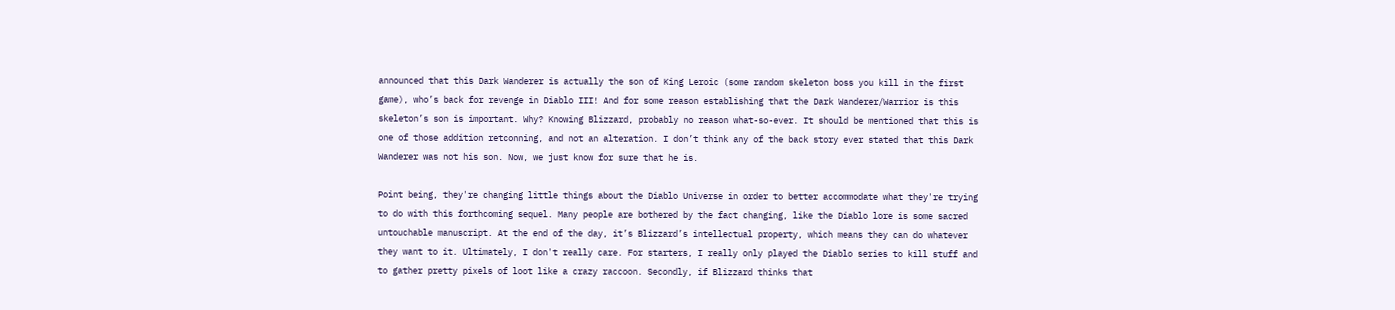announced that this Dark Wanderer is actually the son of King Leroic (some random skeleton boss you kill in the first game), who’s back for revenge in Diablo III! And for some reason establishing that the Dark Wanderer/Warrior is this skeleton’s son is important. Why? Knowing Blizzard, probably no reason what-so-ever. It should be mentioned that this is one of those addition retconning, and not an alteration. I don’t think any of the back story ever stated that this Dark Wanderer was not his son. Now, we just know for sure that he is.

Point being, they're changing little things about the Diablo Universe in order to better accommodate what they're trying to do with this forthcoming sequel. Many people are bothered by the fact changing, like the Diablo lore is some sacred untouchable manuscript. At the end of the day, it’s Blizzard’s intellectual property, which means they can do whatever they want to it. Ultimately, I don't really care. For starters, I really only played the Diablo series to kill stuff and to gather pretty pixels of loot like a crazy raccoon. Secondly, if Blizzard thinks that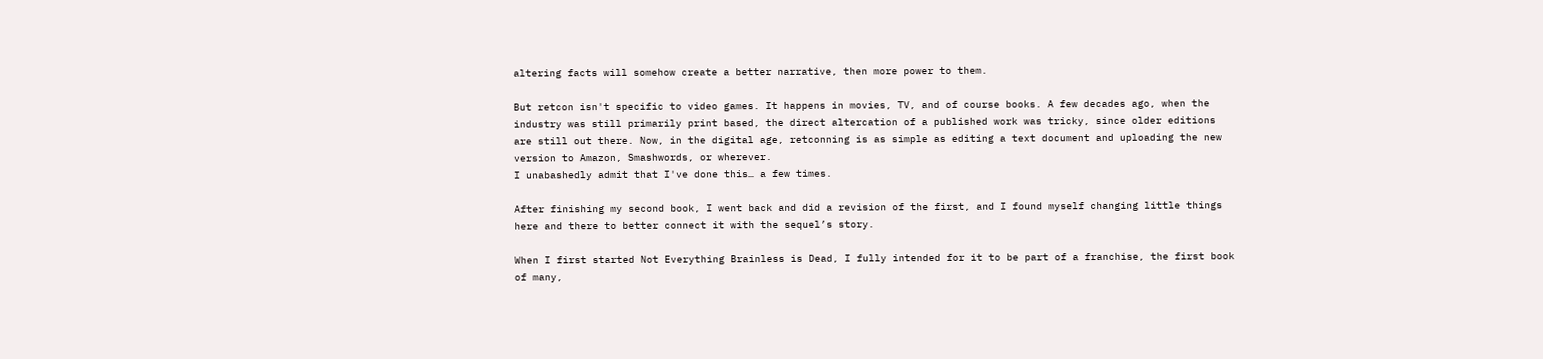altering facts will somehow create a better narrative, then more power to them.

But retcon isn't specific to video games. It happens in movies, TV, and of course books. A few decades ago, when the industry was still primarily print based, the direct altercation of a published work was tricky, since older editions are still out there. Now, in the digital age, retconning is as simple as editing a text document and uploading the new version to Amazon, Smashwords, or wherever.
I unabashedly admit that I've done this… a few times.

After finishing my second book, I went back and did a revision of the first, and I found myself changing little things here and there to better connect it with the sequel’s story.

When I first started Not Everything Brainless is Dead, I fully intended for it to be part of a franchise, the first book of many,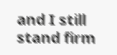and I still stand firm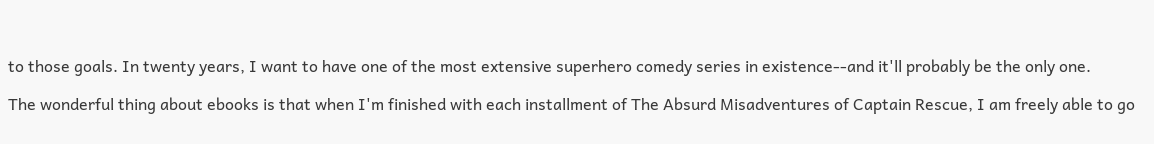to those goals. In twenty years, I want to have one of the most extensive superhero comedy series in existence--and it'll probably be the only one.

The wonderful thing about ebooks is that when I'm finished with each installment of The Absurd Misadventures of Captain Rescue, I am freely able to go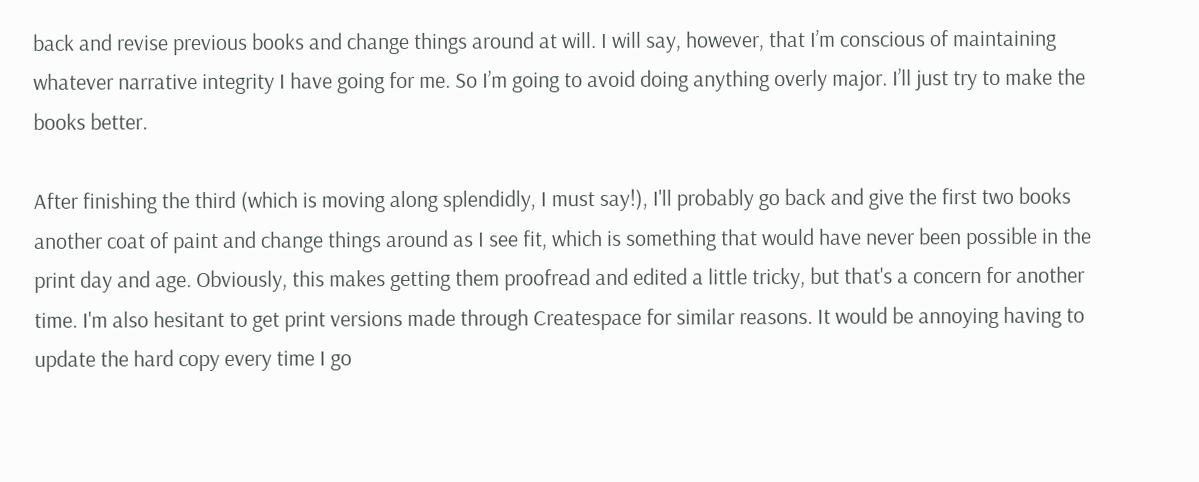back and revise previous books and change things around at will. I will say, however, that I’m conscious of maintaining whatever narrative integrity I have going for me. So I’m going to avoid doing anything overly major. I’ll just try to make the books better.

After finishing the third (which is moving along splendidly, I must say!), I'll probably go back and give the first two books another coat of paint and change things around as I see fit, which is something that would have never been possible in the print day and age. Obviously, this makes getting them proofread and edited a little tricky, but that's a concern for another time. I'm also hesitant to get print versions made through Createspace for similar reasons. It would be annoying having to update the hard copy every time I go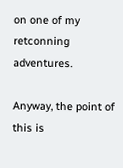on one of my retconning adventures.

Anyway, the point of this is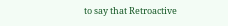to say that Retroactive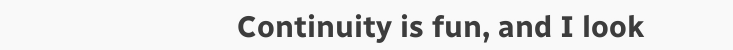Continuity is fun, and I look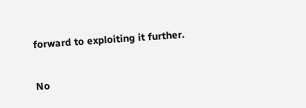forward to exploiting it further.

No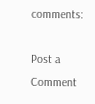comments:

Post a Comment